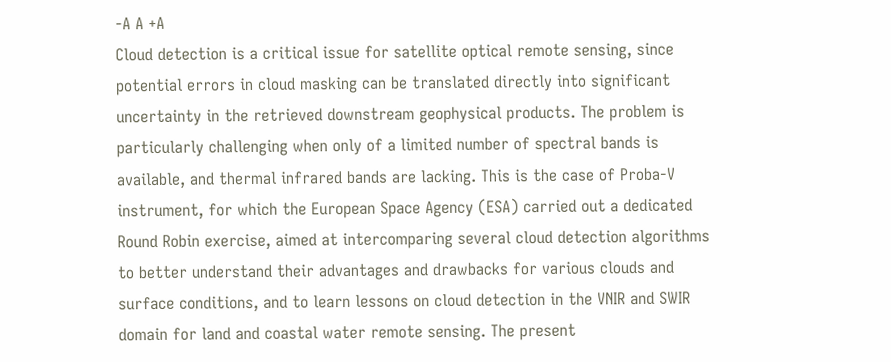-A A +A
Cloud detection is a critical issue for satellite optical remote sensing, since potential errors in cloud masking can be translated directly into significant uncertainty in the retrieved downstream geophysical products. The problem is particularly challenging when only of a limited number of spectral bands is available, and thermal infrared bands are lacking. This is the case of Proba-V instrument, for which the European Space Agency (ESA) carried out a dedicated Round Robin exercise, aimed at intercomparing several cloud detection algorithms to better understand their advantages and drawbacks for various clouds and surface conditions, and to learn lessons on cloud detection in the VNIR and SWIR domain for land and coastal water remote sensing. The present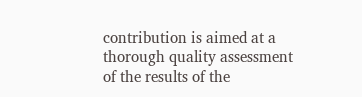contribution is aimed at a thorough quality assessment of the results of the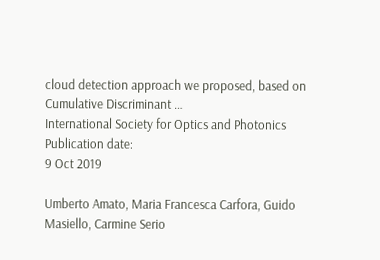cloud detection approach we proposed, based on Cumulative Discriminant …
International Society for Optics and Photonics
Publication date:
9 Oct 2019

Umberto Amato, Maria Francesca Carfora, Guido Masiello, Carmine Serio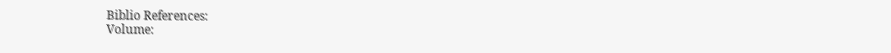Biblio References:
Volume: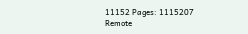11152 Pages: 1115207
Remote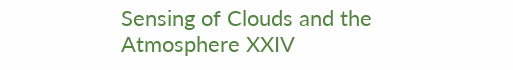Sensing of Clouds and the Atmosphere XXIV